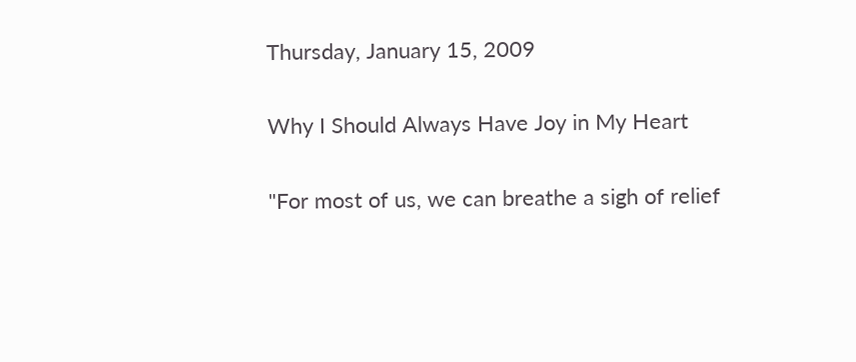Thursday, January 15, 2009

Why I Should Always Have Joy in My Heart

"For most of us, we can breathe a sigh of relief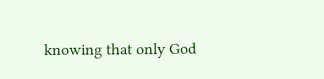knowing that only God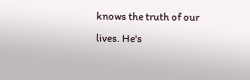knows the truth of our lives. He's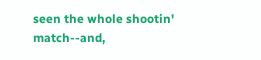seen the whole shootin' match--and,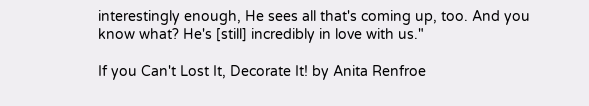interestingly enough, He sees all that's coming up, too. And you know what? He's [still] incredibly in love with us."

If you Can't Lost It, Decorate It! by Anita Renfroe